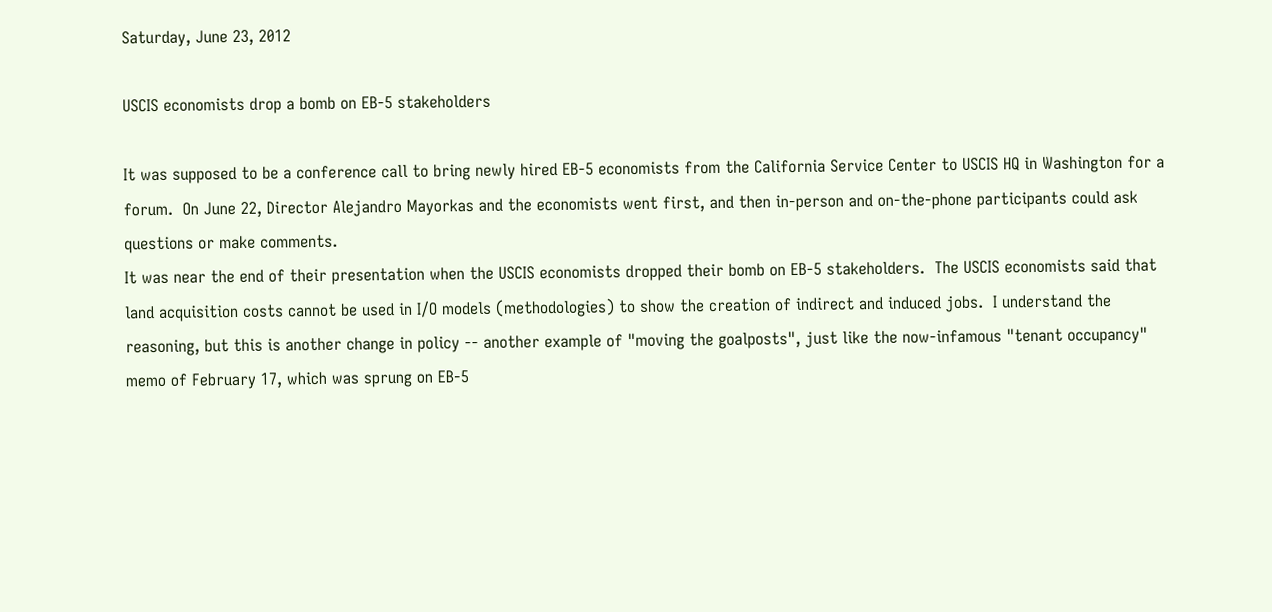Saturday, June 23, 2012

USCIS economists drop a bomb on EB-5 stakeholders

It was supposed to be a conference call to bring newly hired EB-5 economists from the California Service Center to USCIS HQ in Washington for a forum.  On June 22, Director Alejandro Mayorkas and the economists went first, and then in-person and on-the-phone participants could ask questions or make comments.
It was near the end of their presentation when the USCIS economists dropped their bomb on EB-5 stakeholders.  The USCIS economists said that land acquisition costs cannot be used in I/O models (methodologies) to show the creation of indirect and induced jobs.  I understand the reasoning, but this is another change in policy -- another example of "moving the goalposts", just like the now-infamous "tenant occupancy" memo of February 17, which was sprung on EB-5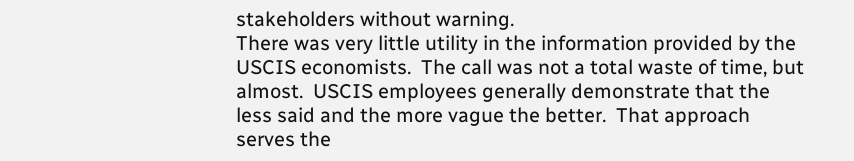stakeholders without warning.
There was very little utility in the information provided by the USCIS economists.  The call was not a total waste of time, but almost.  USCIS employees generally demonstrate that the less said and the more vague the better.  That approach serves the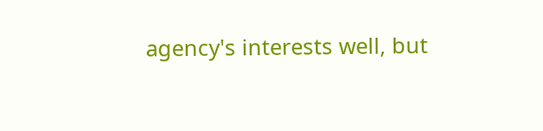agency's interests well, but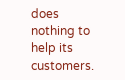does nothing to help its customers.